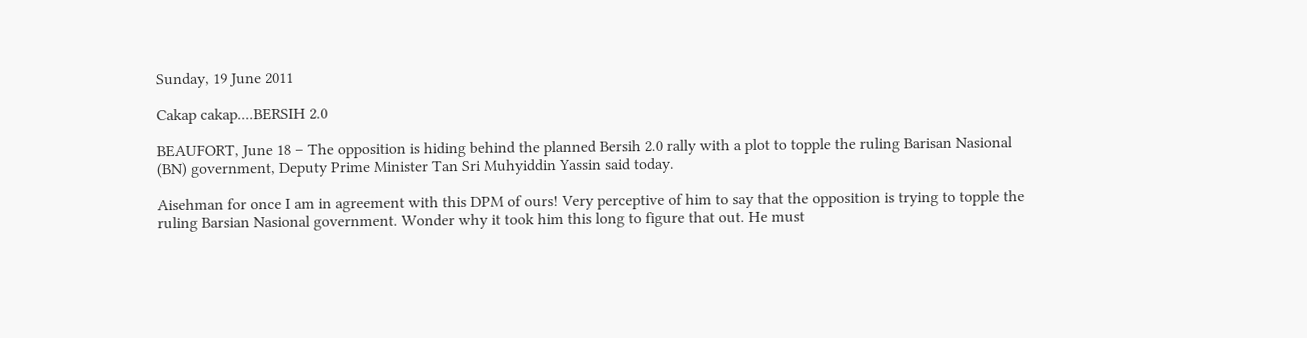Sunday, 19 June 2011

Cakap cakap....BERSIH 2.0

BEAUFORT, June 18 – The opposition is hiding behind the planned Bersih 2.0 rally with a plot to topple the ruling Barisan Nasional (BN) government, Deputy Prime Minister Tan Sri Muhyiddin Yassin said today.

Aisehman for once I am in agreement with this DPM of ours! Very perceptive of him to say that the opposition is trying to topple the ruling Barsian Nasional government. Wonder why it took him this long to figure that out. He must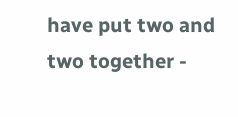have put two and two together -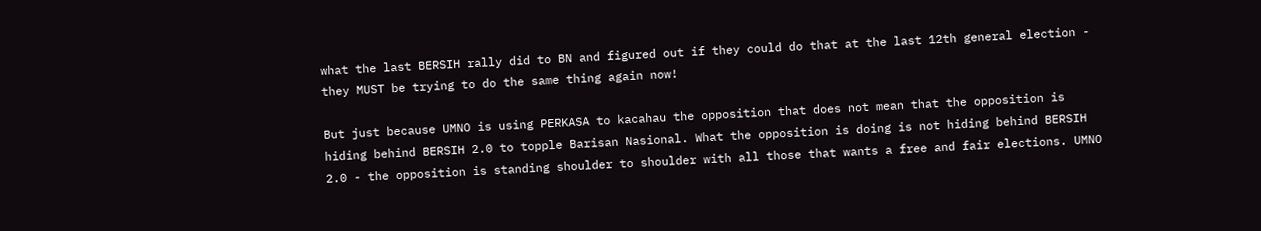what the last BERSIH rally did to BN and figured out if they could do that at the last 12th general election - they MUST be trying to do the same thing again now!

But just because UMNO is using PERKASA to kacahau the opposition that does not mean that the opposition is hiding behind BERSIH 2.0 to topple Barisan Nasional. What the opposition is doing is not hiding behind BERSIH 2.0 - the opposition is standing shoulder to shoulder with all those that wants a free and fair elections. UMNO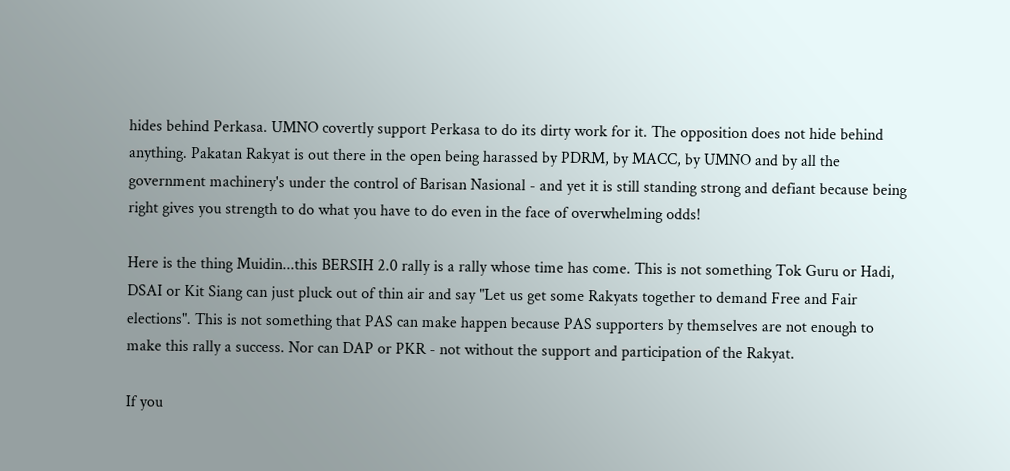hides behind Perkasa. UMNO covertly support Perkasa to do its dirty work for it. The opposition does not hide behind anything. Pakatan Rakyat is out there in the open being harassed by PDRM, by MACC, by UMNO and by all the government machinery's under the control of Barisan Nasional - and yet it is still standing strong and defiant because being right gives you strength to do what you have to do even in the face of overwhelming odds!

Here is the thing Muidin...this BERSIH 2.0 rally is a rally whose time has come. This is not something Tok Guru or Hadi, DSAI or Kit Siang can just pluck out of thin air and say "Let us get some Rakyats together to demand Free and Fair elections". This is not something that PAS can make happen because PAS supporters by themselves are not enough to make this rally a success. Nor can DAP or PKR - not without the support and participation of the Rakyat.

If you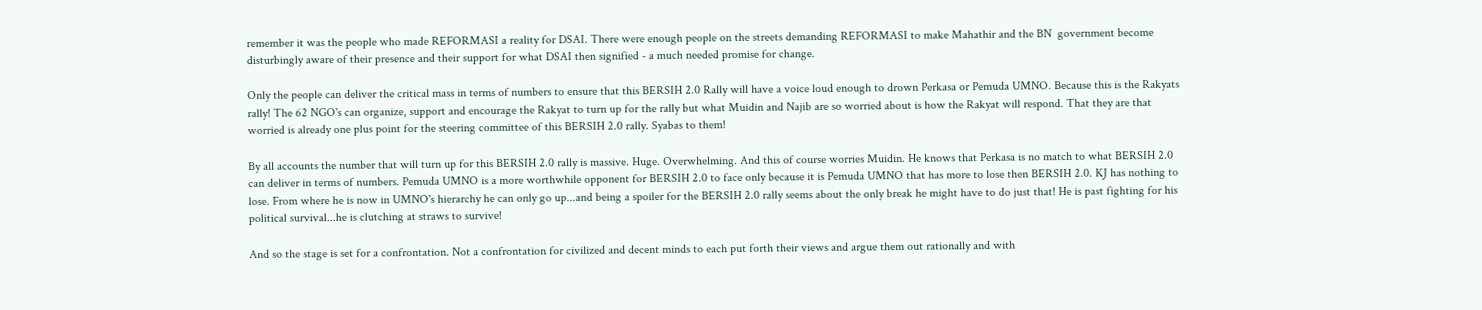remember it was the people who made REFORMASI a reality for DSAI. There were enough people on the streets demanding REFORMASI to make Mahathir and the BN  government become disturbingly aware of their presence and their support for what DSAI then signified - a much needed promise for change.

Only the people can deliver the critical mass in terms of numbers to ensure that this BERSIH 2.0 Rally will have a voice loud enough to drown Perkasa or Pemuda UMNO. Because this is the Rakyats rally! The 62 NGO's can organize, support and encourage the Rakyat to turn up for the rally but what Muidin and Najib are so worried about is how the Rakyat will respond. That they are that worried is already one plus point for the steering committee of this BERSIH 2.0 rally. Syabas to them!

By all accounts the number that will turn up for this BERSIH 2.0 rally is massive. Huge. Overwhelming. And this of course worries Muidin. He knows that Perkasa is no match to what BERSIH 2.0 can deliver in terms of numbers. Pemuda UMNO is a more worthwhile opponent for BERSIH 2.0 to face only because it is Pemuda UMNO that has more to lose then BERSIH 2.0. KJ has nothing to lose. From where he is now in UMNO's hierarchy he can only go up...and being a spoiler for the BERSIH 2.0 rally seems about the only break he might have to do just that! He is past fighting for his political survival...he is clutching at straws to survive!

And so the stage is set for a confrontation. Not a confrontation for civilized and decent minds to each put forth their views and argue them out rationally and with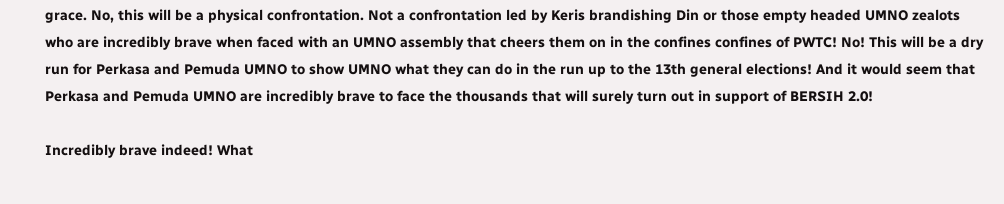grace. No, this will be a physical confrontation. Not a confrontation led by Keris brandishing Din or those empty headed UMNO zealots who are incredibly brave when faced with an UMNO assembly that cheers them on in the confines confines of PWTC! No! This will be a dry run for Perkasa and Pemuda UMNO to show UMNO what they can do in the run up to the 13th general elections! And it would seem that Perkasa and Pemuda UMNO are incredibly brave to face the thousands that will surely turn out in support of BERSIH 2.0!

Incredibly brave indeed! What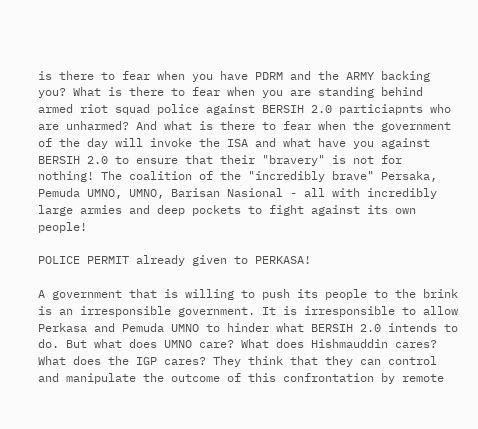is there to fear when you have PDRM and the ARMY backing you? What is there to fear when you are standing behind armed riot squad police against BERSIH 2.0 particiapnts who are unharmed? And what is there to fear when the government of the day will invoke the ISA and what have you against BERSIH 2.0 to ensure that their "bravery" is not for nothing! The coalition of the "incredibly brave" Persaka, Pemuda UMNO, UMNO, Barisan Nasional - all with incredibly large armies and deep pockets to fight against its own people!

POLICE PERMIT already given to PERKASA!

A government that is willing to push its people to the brink is an irresponsible government. It is irresponsible to allow Perkasa and Pemuda UMNO to hinder what BERSIH 2.0 intends to do. But what does UMNO care? What does Hishmauddin cares? What does the IGP cares? They think that they can control and manipulate the outcome of this confrontation by remote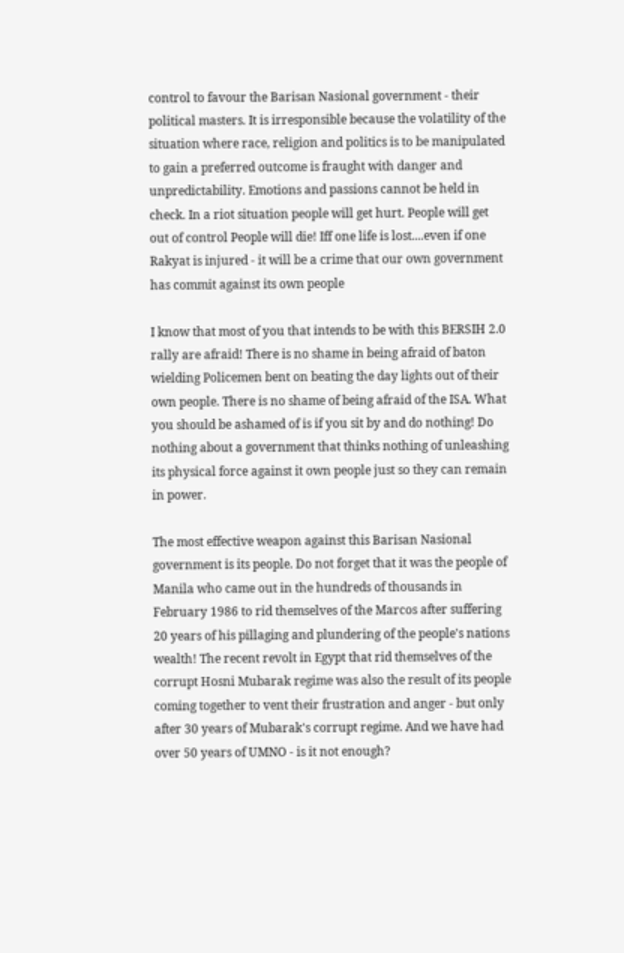control to favour the Barisan Nasional government - their political masters. It is irresponsible because the volatility of the situation where race, religion and politics is to be manipulated to gain a preferred outcome is fraught with danger and unpredictability. Emotions and passions cannot be held in check. In a riot situation people will get hurt. People will get out of control People will die! Iff one life is lost....even if one Rakyat is injured - it will be a crime that our own government has commit against its own people

I know that most of you that intends to be with this BERSIH 2.0 rally are afraid! There is no shame in being afraid of baton wielding Policemen bent on beating the day lights out of their own people. There is no shame of being afraid of the ISA. What you should be ashamed of is if you sit by and do nothing! Do nothing about a government that thinks nothing of unleashing its physical force against it own people just so they can remain in power.

The most effective weapon against this Barisan Nasional government is its people. Do not forget that it was the people of Manila who came out in the hundreds of thousands in February 1986 to rid themselves of the Marcos after suffering 20 years of his pillaging and plundering of the people's nations wealth! The recent revolt in Egypt that rid themselves of the corrupt Hosni Mubarak regime was also the result of its people coming together to vent their frustration and anger - but only after 30 years of Mubarak's corrupt regime. And we have had over 50 years of UMNO - is it not enough?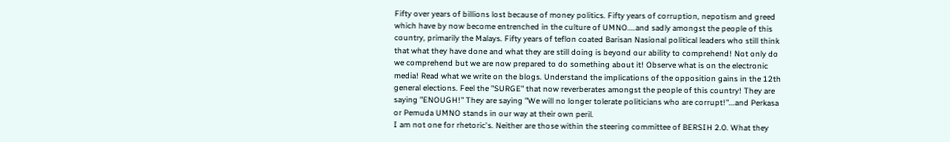Fifty over years of billions lost because of money politics. Fifty years of corruption, nepotism and greed which have by now become entrenched in the culture of UMNO....and sadly amongst the people of this country, primarily the Malays. Fifty years of teflon coated Barisan Nasional political leaders who still think that what they have done and what they are still doing is beyond our ability to comprehend! Not only do we comprehend but we are now prepared to do something about it! Observe what is on the electronic media! Read what we write on the blogs. Understand the implications of the opposition gains in the 12th general elections. Feel the "SURGE" that now reverberates amongst the people of this country! They are saying "ENOUGH!" They are saying "We will no longer tolerate politicians who are corrupt!"...and Perkasa or Pemuda UMNO stands in our way at their own peril.
I am not one for rhetoric's. Neither are those within the steering committee of BERSIH 2.0. What they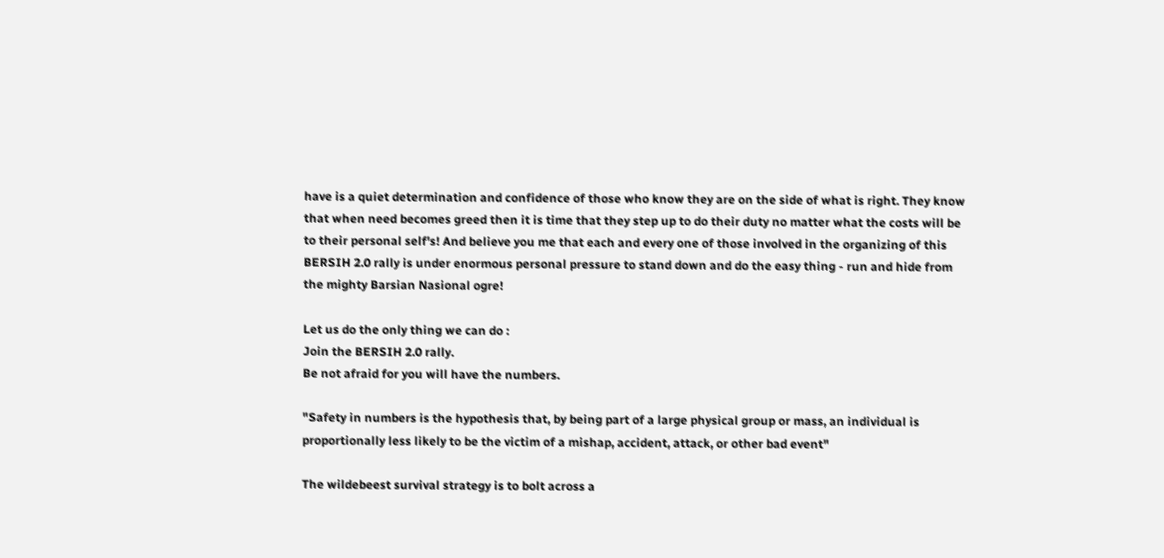have is a quiet determination and confidence of those who know they are on the side of what is right. They know that when need becomes greed then it is time that they step up to do their duty no matter what the costs will be to their personal self's! And believe you me that each and every one of those involved in the organizing of this BERSIH 2.0 rally is under enormous personal pressure to stand down and do the easy thing - run and hide from the mighty Barsian Nasional ogre!

Let us do the only thing we can do :
Join the BERSIH 2.0 rally.
Be not afraid for you will have the numbers.

"Safety in numbers is the hypothesis that, by being part of a large physical group or mass, an individual is proportionally less likely to be the victim of a mishap, accident, attack, or other bad event"

The wildebeest survival strategy is to bolt across a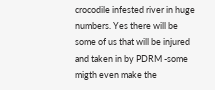crocodile infested river in huge numbers. Yes there will be some of us that will be injured and taken in by PDRM -some migth even make the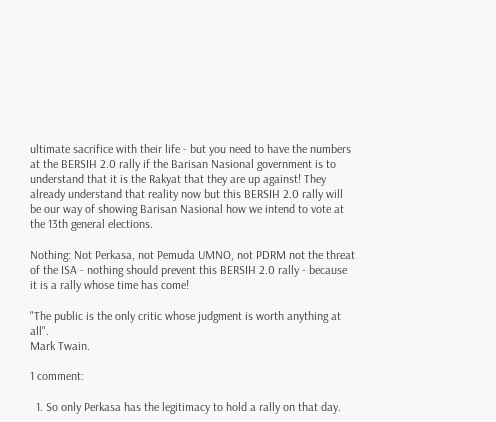ultimate sacrifice with their life - but you need to have the numbers at the BERSIH 2.0 rally if the Barisan Nasional government is to understand that it is the Rakyat that they are up against! They already understand that reality now but this BERSIH 2.0 rally will be our way of showing Barisan Nasional how we intend to vote at the 13th general elections.

Nothing: Not Perkasa, not Pemuda UMNO, not PDRM not the threat of the ISA - nothing should prevent this BERSIH 2.0 rally - because it is a rally whose time has come!

"The public is the only critic whose judgment is worth anything at all".
Mark Twain.

1 comment:

  1. So only Perkasa has the legitimacy to hold a rally on that day.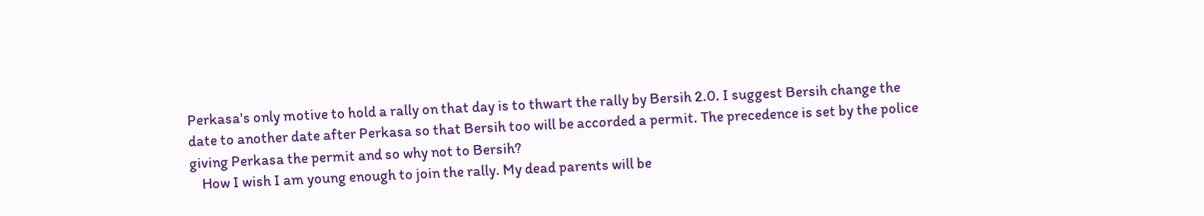Perkasa's only motive to hold a rally on that day is to thwart the rally by Bersih 2.0. I suggest Bersih change the date to another date after Perkasa so that Bersih too will be accorded a permit. The precedence is set by the police giving Perkasa the permit and so why not to Bersih?
    How I wish I am young enough to join the rally. My dead parents will be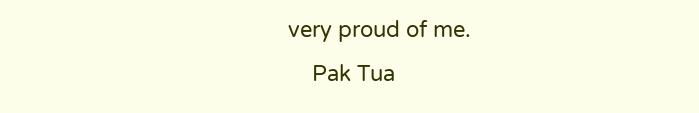very proud of me.
    Pak Tua